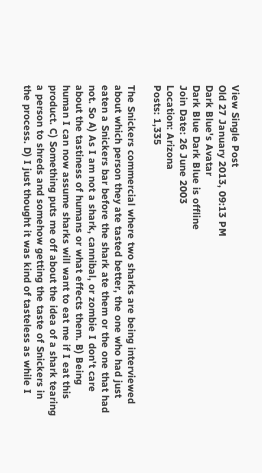View Single Post
Old 27 January 2013, 09:13 PM
Dark Blue's Avatar
Dark Blue Dark Blue is offline
Join Date: 26 June 2003
Location: Arizona
Posts: 1,335

The Snickers commercial where two sharks are being interviewed about which person they ate tasted better, the one who had just eaten a Snickers bar before the shark ate them or the one that had not. So A) As I am not a shark, cannibal, or zombie I don't care about the tastiness of humans or what effects them. B) Being human I can now assume sharks will want to eat me if I eat this product. C) Something puts me off about the idea of a shark tearing a person to shreds and somehow getting the taste of Snickers in the process. D) I just thought it was kind of tasteless as while I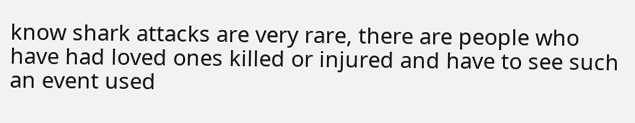know shark attacks are very rare, there are people who have had loved ones killed or injured and have to see such an event used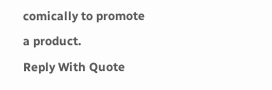comically to promote a product.
Reply With Quote